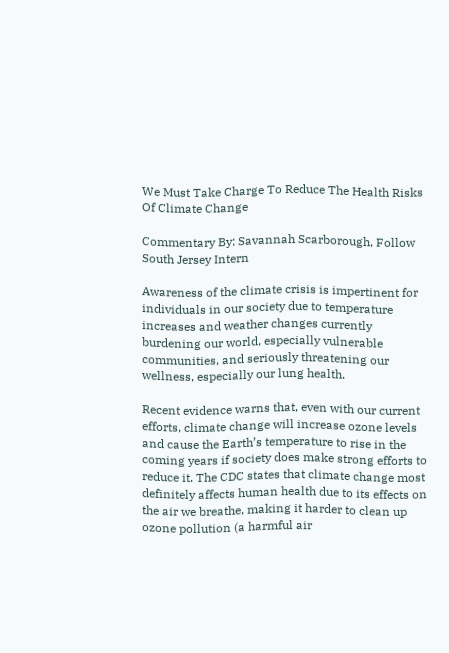We Must Take Charge To Reduce The Health Risks Of Climate Change

Commentary By: Savannah Scarborough, Follow South Jersey Intern

Awareness of the climate crisis is impertinent for individuals in our society due to temperature increases and weather changes currently burdening our world, especially vulnerable communities, and seriously threatening our wellness, especially our lung health.

Recent evidence warns that, even with our current efforts, climate change will increase ozone levels and cause the Earth’s temperature to rise in the coming years if society does make strong efforts to reduce it. The CDC states that climate change most definitely affects human health due to its effects on the air we breathe, making it harder to clean up ozone pollution (a harmful air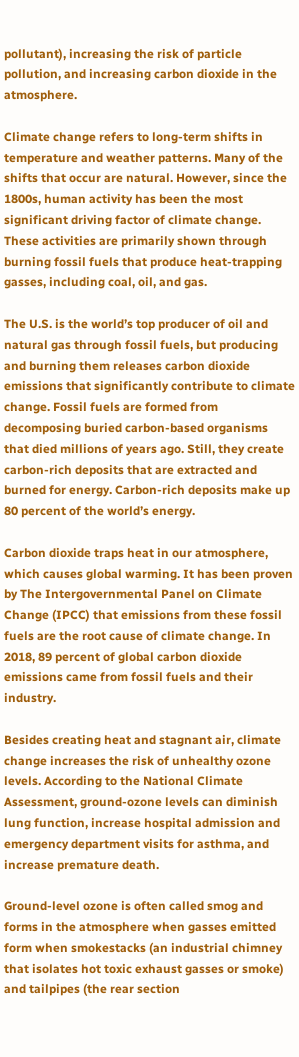pollutant), increasing the risk of particle pollution, and increasing carbon dioxide in the atmosphere.

Climate change refers to long-term shifts in temperature and weather patterns. Many of the shifts that occur are natural. However, since the 1800s, human activity has been the most significant driving factor of climate change. These activities are primarily shown through burning fossil fuels that produce heat-trapping gasses, including coal, oil, and gas.

The U.S. is the world’s top producer of oil and natural gas through fossil fuels, but producing and burning them releases carbon dioxide emissions that significantly contribute to climate change. Fossil fuels are formed from decomposing buried carbon-based organisms that died millions of years ago. Still, they create carbon-rich deposits that are extracted and burned for energy. Carbon-rich deposits make up 80 percent of the world’s energy.

Carbon dioxide traps heat in our atmosphere, which causes global warming. It has been proven by The Intergovernmental Panel on Climate Change (IPCC) that emissions from these fossil fuels are the root cause of climate change. In 2018, 89 percent of global carbon dioxide emissions came from fossil fuels and their industry.

Besides creating heat and stagnant air, climate change increases the risk of unhealthy ozone levels. According to the National Climate Assessment, ground-ozone levels can diminish lung function, increase hospital admission and emergency department visits for asthma, and increase premature death.

Ground-level ozone is often called smog and forms in the atmosphere when gasses emitted form when smokestacks (an industrial chimney that isolates hot toxic exhaust gasses or smoke) and tailpipes (the rear section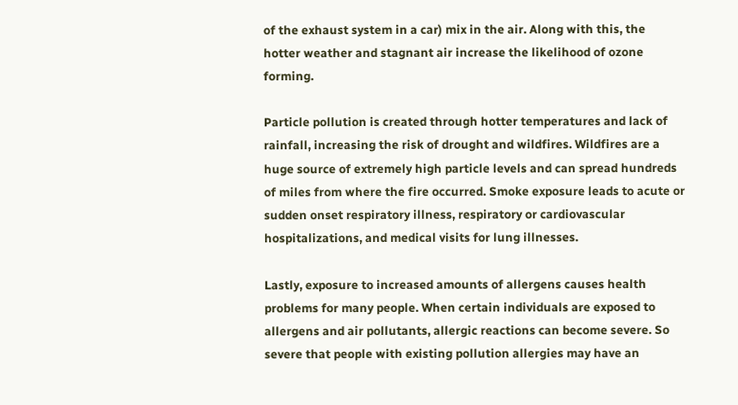of the exhaust system in a car) mix in the air. Along with this, the hotter weather and stagnant air increase the likelihood of ozone forming.

Particle pollution is created through hotter temperatures and lack of rainfall, increasing the risk of drought and wildfires. Wildfires are a huge source of extremely high particle levels and can spread hundreds of miles from where the fire occurred. Smoke exposure leads to acute or sudden onset respiratory illness, respiratory or cardiovascular hospitalizations, and medical visits for lung illnesses.

Lastly, exposure to increased amounts of allergens causes health problems for many people. When certain individuals are exposed to allergens and air pollutants, allergic reactions can become severe. So severe that people with existing pollution allergies may have an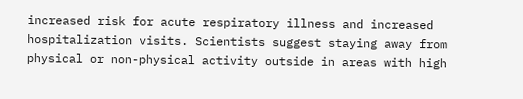increased risk for acute respiratory illness and increased hospitalization visits. Scientists suggest staying away from physical or non-physical activity outside in areas with high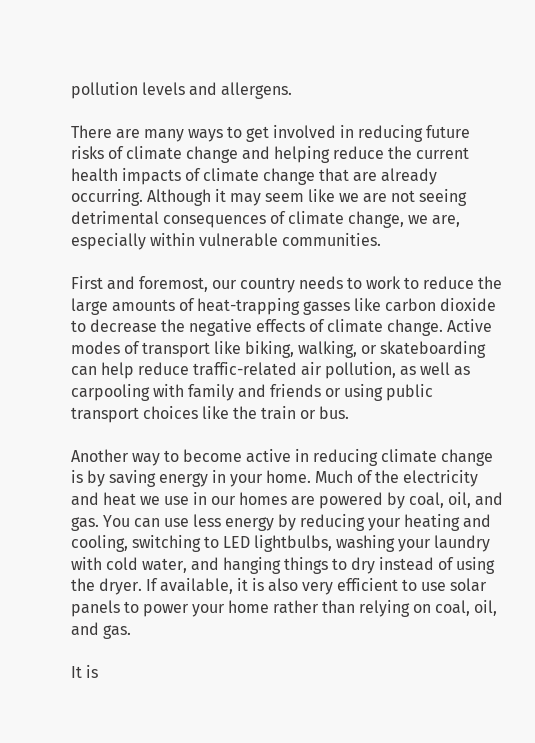pollution levels and allergens.

There are many ways to get involved in reducing future risks of climate change and helping reduce the current health impacts of climate change that are already occurring. Although it may seem like we are not seeing detrimental consequences of climate change, we are, especially within vulnerable communities.

First and foremost, our country needs to work to reduce the large amounts of heat-trapping gasses like carbon dioxide to decrease the negative effects of climate change. Active modes of transport like biking, walking, or skateboarding can help reduce traffic-related air pollution, as well as carpooling with family and friends or using public transport choices like the train or bus.

Another way to become active in reducing climate change is by saving energy in your home. Much of the electricity and heat we use in our homes are powered by coal, oil, and gas. You can use less energy by reducing your heating and cooling, switching to LED lightbulbs, washing your laundry with cold water, and hanging things to dry instead of using the dryer. If available, it is also very efficient to use solar panels to power your home rather than relying on coal, oil, and gas.

It is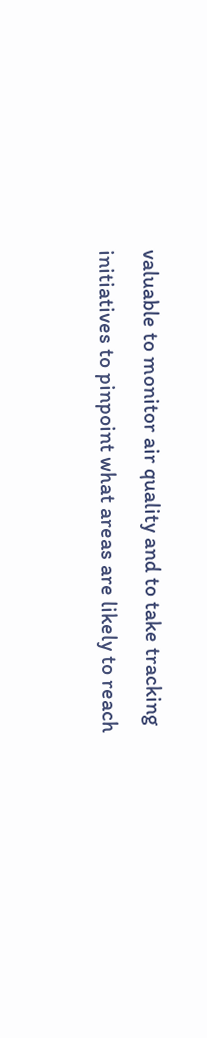valuable to monitor air quality and to take tracking initiatives to pinpoint what areas are likely to reach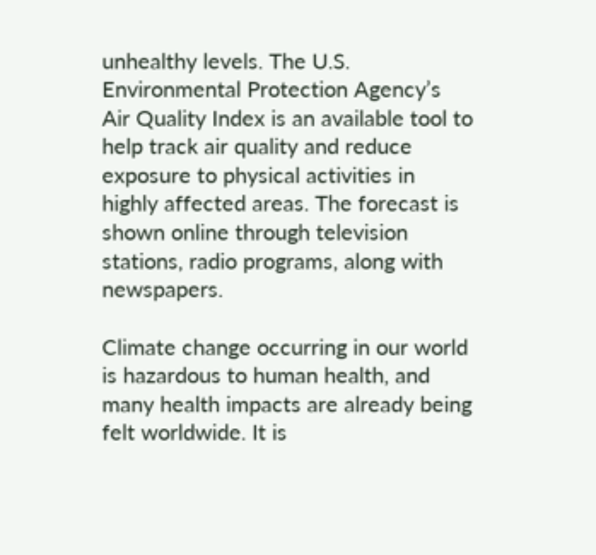unhealthy levels. The U.S. Environmental Protection Agency’s Air Quality Index is an available tool to help track air quality and reduce exposure to physical activities in highly affected areas. The forecast is shown online through television stations, radio programs, along with newspapers.

Climate change occurring in our world is hazardous to human health, and many health impacts are already being felt worldwide. It is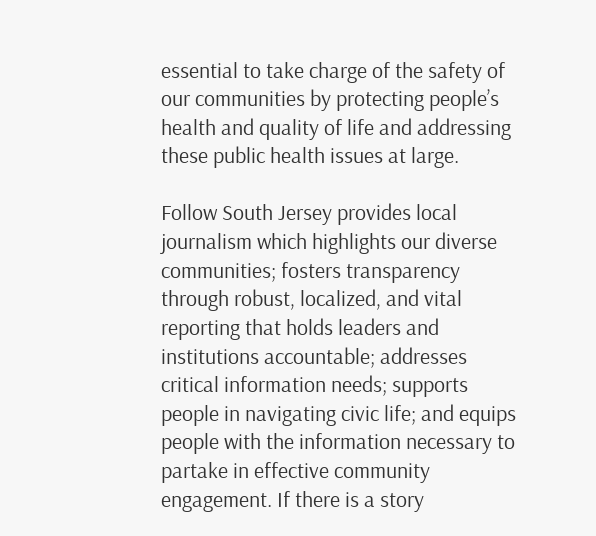essential to take charge of the safety of our communities by protecting people’s health and quality of life and addressing these public health issues at large.

Follow South Jersey provides local journalism which highlights our diverse communities; fosters transparency through robust, localized, and vital reporting that holds leaders and institutions accountable; addresses critical information needs; supports people in navigating civic life; and equips people with the information necessary to partake in effective community engagement. If there is a story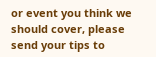or event you think we should cover, please send your tips to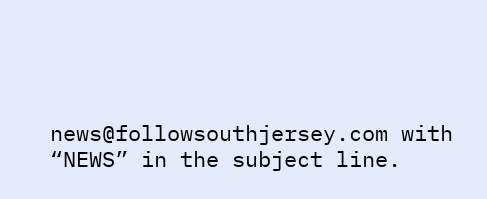news@followsouthjersey.com with “NEWS” in the subject line.